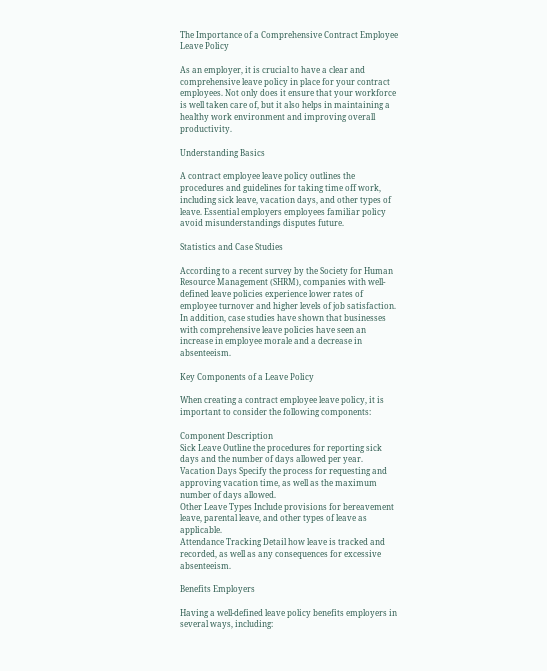The Importance of a Comprehensive Contract Employee Leave Policy

As an employer, it is crucial to have a clear and comprehensive leave policy in place for your contract employees. Not only does it ensure that your workforce is well taken care of, but it also helps in maintaining a healthy work environment and improving overall productivity.

Understanding Basics

A contract employee leave policy outlines the procedures and guidelines for taking time off work, including sick leave, vacation days, and other types of leave. Essential employers employees familiar policy avoid misunderstandings disputes future.

Statistics and Case Studies

According to a recent survey by the Society for Human Resource Management (SHRM), companies with well-defined leave policies experience lower rates of employee turnover and higher levels of job satisfaction. In addition, case studies have shown that businesses with comprehensive leave policies have seen an increase in employee morale and a decrease in absenteeism.

Key Components of a Leave Policy

When creating a contract employee leave policy, it is important to consider the following components:

Component Description
Sick Leave Outline the procedures for reporting sick days and the number of days allowed per year.
Vacation Days Specify the process for requesting and approving vacation time, as well as the maximum number of days allowed.
Other Leave Types Include provisions for bereavement leave, parental leave, and other types of leave as applicable.
Attendance Tracking Detail how leave is tracked and recorded, as well as any consequences for excessive absenteeism.

Benefits Employers

Having a well-defined leave policy benefits employers in several ways, including: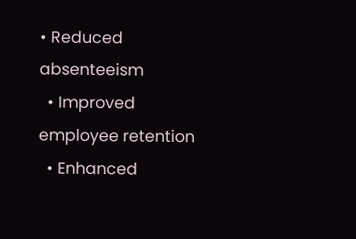• Reduced absenteeism
  • Improved employee retention
  • Enhanced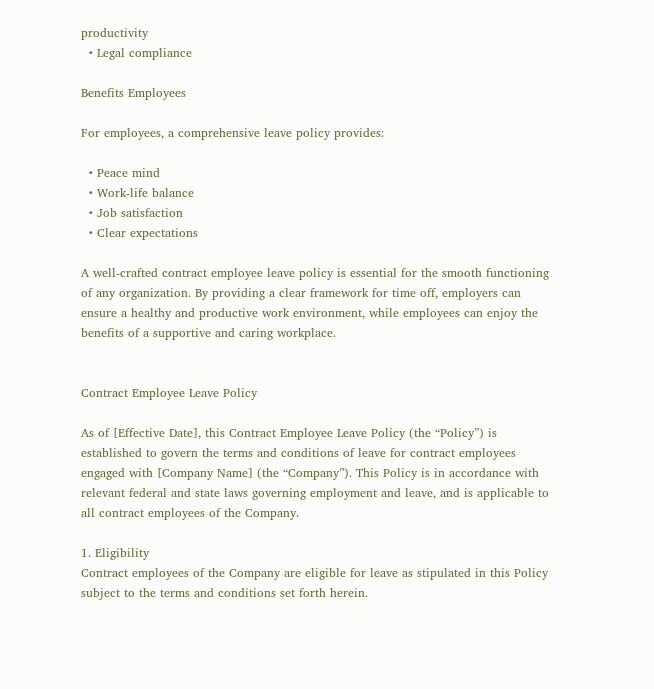productivity
  • Legal compliance

Benefits Employees

For employees, a comprehensive leave policy provides:

  • Peace mind
  • Work-life balance
  • Job satisfaction
  • Clear expectations

A well-crafted contract employee leave policy is essential for the smooth functioning of any organization. By providing a clear framework for time off, employers can ensure a healthy and productive work environment, while employees can enjoy the benefits of a supportive and caring workplace.


Contract Employee Leave Policy

As of [Effective Date], this Contract Employee Leave Policy (the “Policy”) is established to govern the terms and conditions of leave for contract employees engaged with [Company Name] (the “Company”). This Policy is in accordance with relevant federal and state laws governing employment and leave, and is applicable to all contract employees of the Company.

1. Eligibility
Contract employees of the Company are eligible for leave as stipulated in this Policy subject to the terms and conditions set forth herein.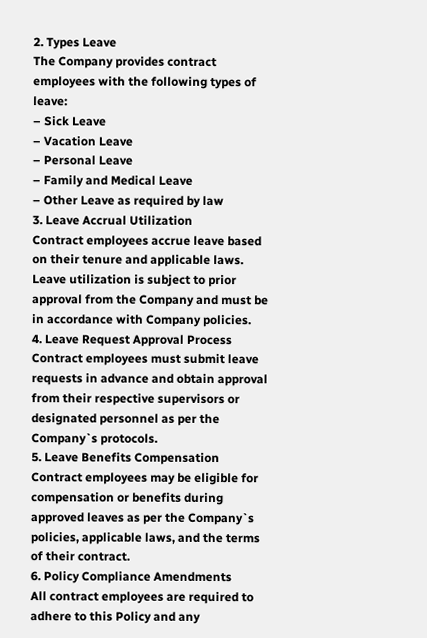2. Types Leave
The Company provides contract employees with the following types of leave:
– Sick Leave
– Vacation Leave
– Personal Leave
– Family and Medical Leave
– Other Leave as required by law
3. Leave Accrual Utilization
Contract employees accrue leave based on their tenure and applicable laws. Leave utilization is subject to prior approval from the Company and must be in accordance with Company policies.
4. Leave Request Approval Process
Contract employees must submit leave requests in advance and obtain approval from their respective supervisors or designated personnel as per the Company`s protocols.
5. Leave Benefits Compensation
Contract employees may be eligible for compensation or benefits during approved leaves as per the Company`s policies, applicable laws, and the terms of their contract.
6. Policy Compliance Amendments
All contract employees are required to adhere to this Policy and any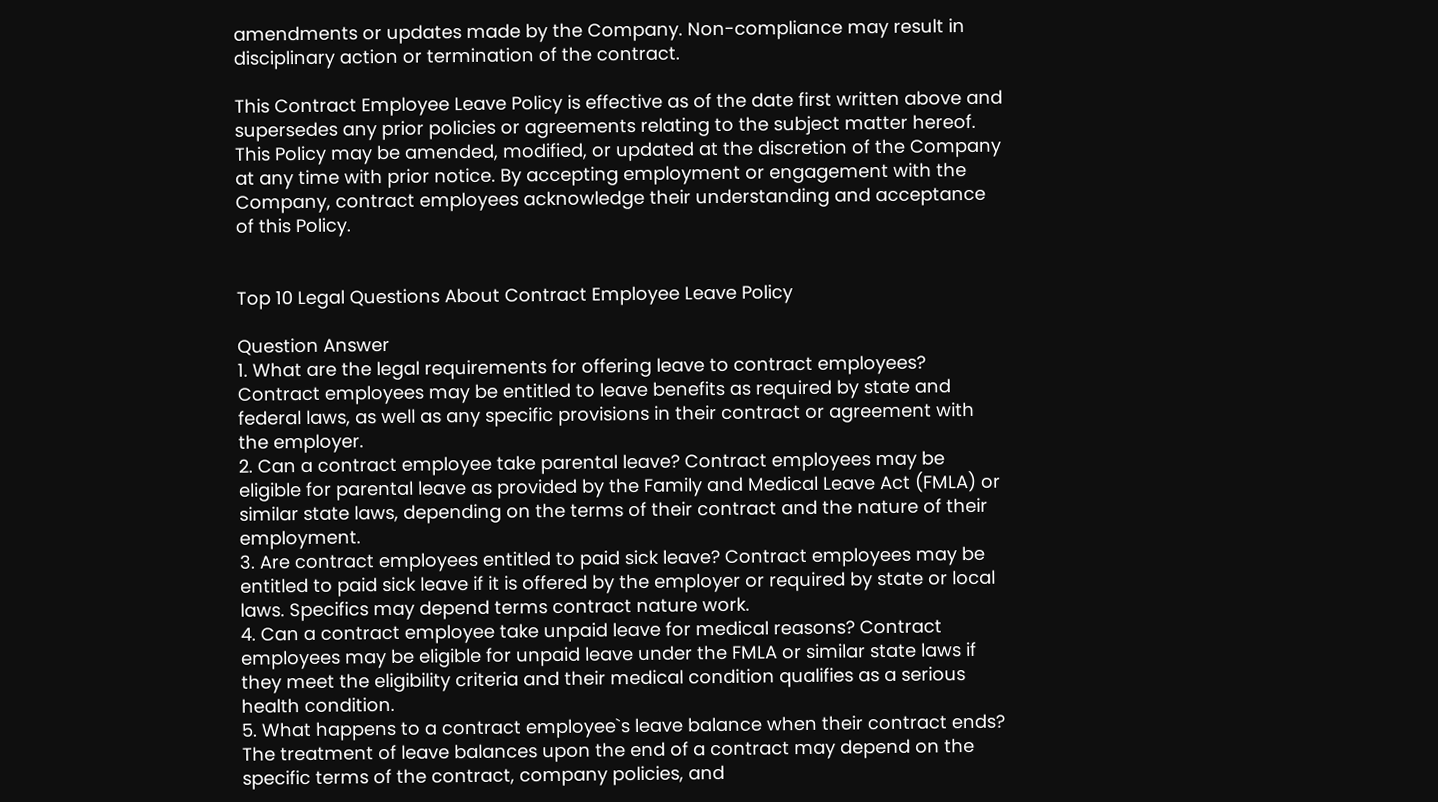amendments or updates made by the Company. Non-compliance may result in disciplinary action or termination of the contract.

This Contract Employee Leave Policy is effective as of the date first written above and supersedes any prior policies or agreements relating to the subject matter hereof. This Policy may be amended, modified, or updated at the discretion of the Company at any time with prior notice. By accepting employment or engagement with the Company, contract employees acknowledge their understanding and acceptance of this Policy.


Top 10 Legal Questions About Contract Employee Leave Policy

Question Answer
1. What are the legal requirements for offering leave to contract employees? Contract employees may be entitled to leave benefits as required by state and federal laws, as well as any specific provisions in their contract or agreement with the employer.
2. Can a contract employee take parental leave? Contract employees may be eligible for parental leave as provided by the Family and Medical Leave Act (FMLA) or similar state laws, depending on the terms of their contract and the nature of their employment.
3. Are contract employees entitled to paid sick leave? Contract employees may be entitled to paid sick leave if it is offered by the employer or required by state or local laws. Specifics may depend terms contract nature work.
4. Can a contract employee take unpaid leave for medical reasons? Contract employees may be eligible for unpaid leave under the FMLA or similar state laws if they meet the eligibility criteria and their medical condition qualifies as a serious health condition.
5. What happens to a contract employee`s leave balance when their contract ends? The treatment of leave balances upon the end of a contract may depend on the specific terms of the contract, company policies, and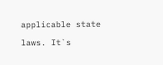applicable state laws. It`s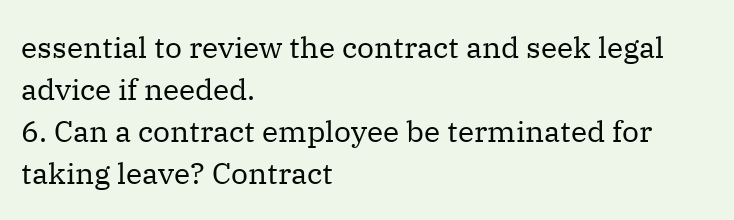essential to review the contract and seek legal advice if needed.
6. Can a contract employee be terminated for taking leave? Contract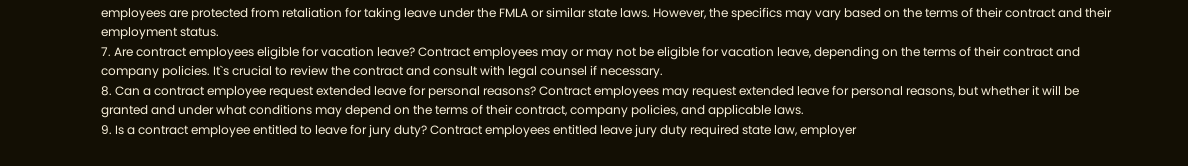employees are protected from retaliation for taking leave under the FMLA or similar state laws. However, the specifics may vary based on the terms of their contract and their employment status.
7. Are contract employees eligible for vacation leave? Contract employees may or may not be eligible for vacation leave, depending on the terms of their contract and company policies. It`s crucial to review the contract and consult with legal counsel if necessary.
8. Can a contract employee request extended leave for personal reasons? Contract employees may request extended leave for personal reasons, but whether it will be granted and under what conditions may depend on the terms of their contract, company policies, and applicable laws.
9. Is a contract employee entitled to leave for jury duty? Contract employees entitled leave jury duty required state law, employer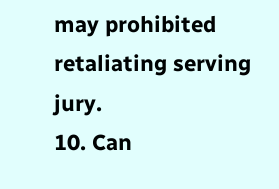may prohibited retaliating serving jury.
10. Can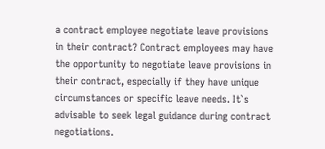a contract employee negotiate leave provisions in their contract? Contract employees may have the opportunity to negotiate leave provisions in their contract, especially if they have unique circumstances or specific leave needs. It`s advisable to seek legal guidance during contract negotiations.